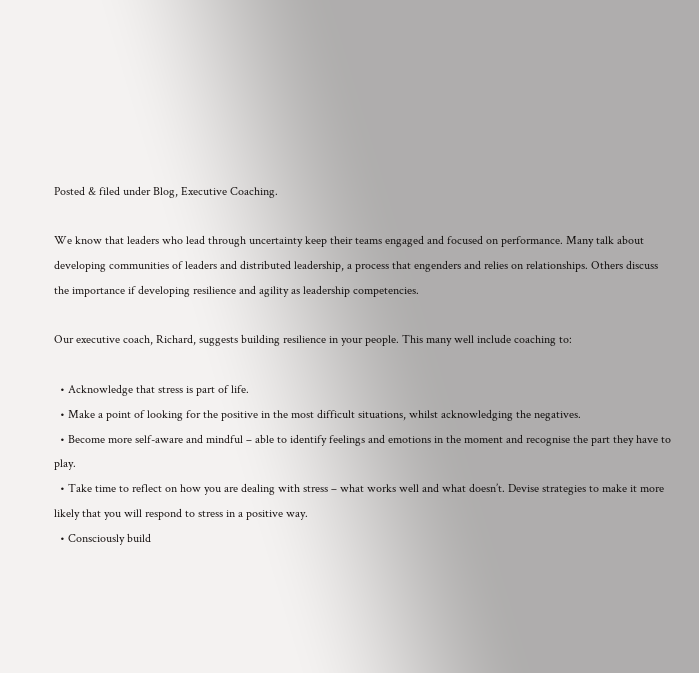Posted & filed under Blog, Executive Coaching.

We know that leaders who lead through uncertainty keep their teams engaged and focused on performance. Many talk about developing communities of leaders and distributed leadership, a process that engenders and relies on relationships. Others discuss the importance if developing resilience and agility as leadership competencies.

Our executive coach, Richard, suggests building resilience in your people. This many well include coaching to:

  • Acknowledge that stress is part of life.
  • Make a point of looking for the positive in the most difficult situations, whilst acknowledging the negatives.
  • Become more self-aware and mindful – able to identify feelings and emotions in the moment and recognise the part they have to play.
  • Take time to reflect on how you are dealing with stress – what works well and what doesn’t. Devise strategies to make it more likely that you will respond to stress in a positive way.
  • Consciously build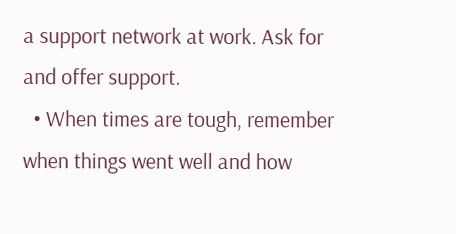a support network at work. Ask for and offer support.
  • When times are tough, remember when things went well and how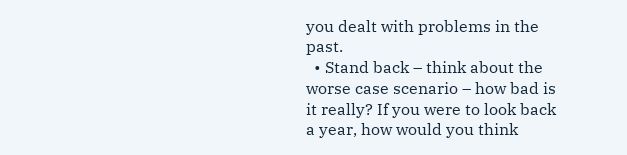you dealt with problems in the past.
  • Stand back – think about the worse case scenario – how bad is it really? If you were to look back a year, how would you think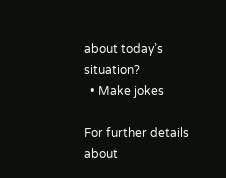about today’s situation?
  • Make jokes

For further details about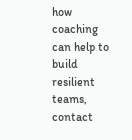how coaching can help to build resilient teams, contact